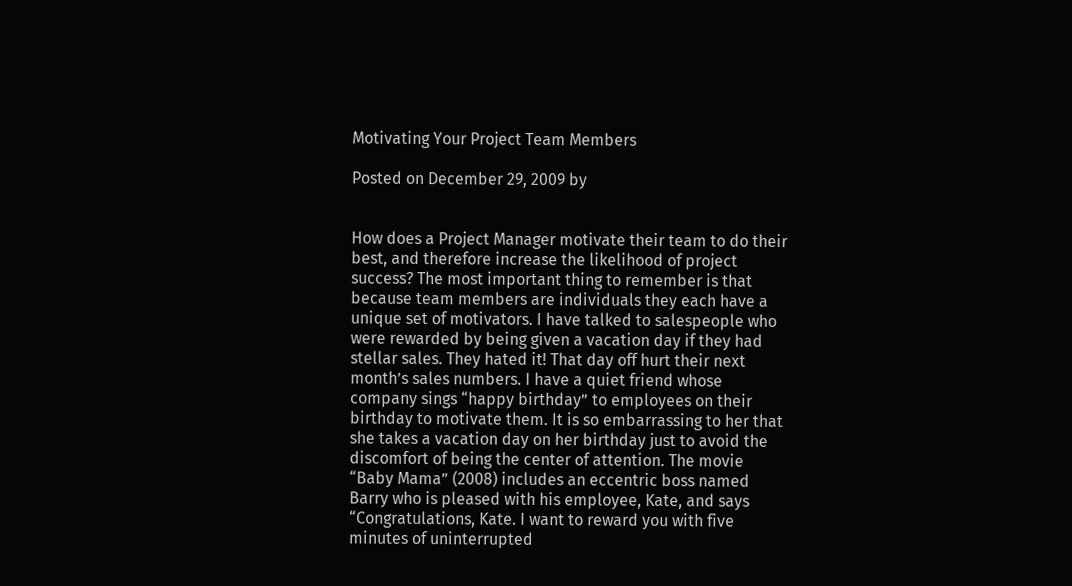Motivating Your Project Team Members

Posted on December 29, 2009 by


How does a Project Manager motivate their team to do their best, and therefore increase the likelihood of project success? The most important thing to remember is that because team members are individuals they each have a unique set of motivators. I have talked to salespeople who were rewarded by being given a vacation day if they had stellar sales. They hated it! That day off hurt their next month’s sales numbers. I have a quiet friend whose company sings “happy birthday” to employees on their birthday to motivate them. It is so embarrassing to her that she takes a vacation day on her birthday just to avoid the discomfort of being the center of attention. The movie “Baby Mama” (2008) includes an eccentric boss named Barry who is pleased with his employee, Kate, and says “Congratulations, Kate. I want to reward you with five minutes of uninterrupted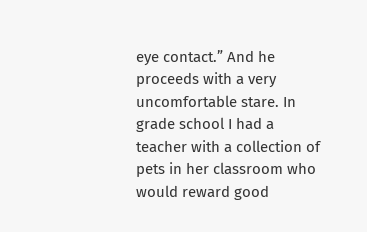eye contact.” And he proceeds with a very uncomfortable stare. In grade school I had a teacher with a collection of pets in her classroom who would reward good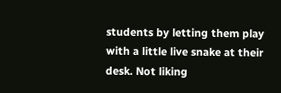students by letting them play with a little live snake at their desk. Not liking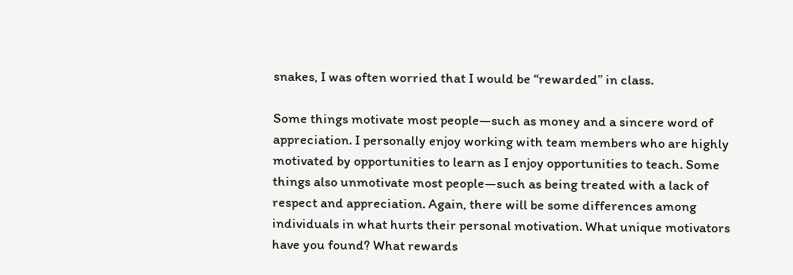snakes, I was often worried that I would be “rewarded” in class.

Some things motivate most people—such as money and a sincere word of appreciation. I personally enjoy working with team members who are highly motivated by opportunities to learn as I enjoy opportunities to teach. Some things also unmotivate most people—such as being treated with a lack of respect and appreciation. Again, there will be some differences among individuals in what hurts their personal motivation. What unique motivators have you found? What rewards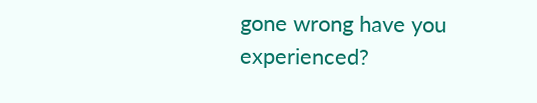gone wrong have you experienced?